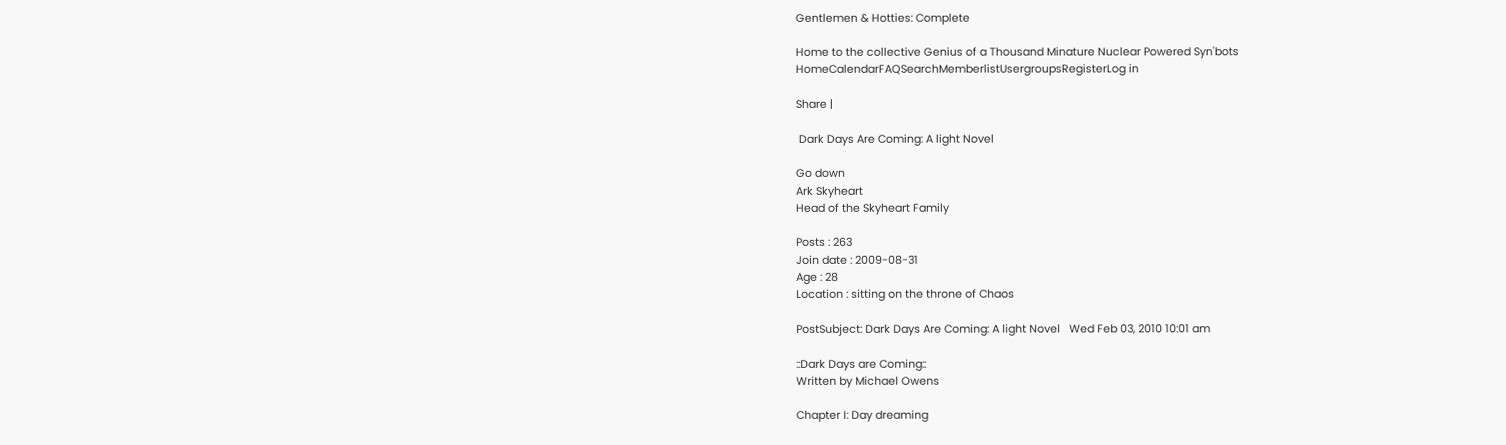Gentlemen & Hotties: Complete

Home to the collective Genius of a Thousand Minature Nuclear Powered Syn'bots
HomeCalendarFAQSearchMemberlistUsergroupsRegisterLog in

Share |

 Dark Days Are Coming: A light Novel

Go down
Ark Skyheart
Head of the Skyheart Family

Posts : 263
Join date : 2009-08-31
Age : 28
Location : sitting on the throne of Chaos

PostSubject: Dark Days Are Coming: A light Novel   Wed Feb 03, 2010 10:01 am

::Dark Days are Coming::
Written by Michael Owens

Chapter I: Day dreaming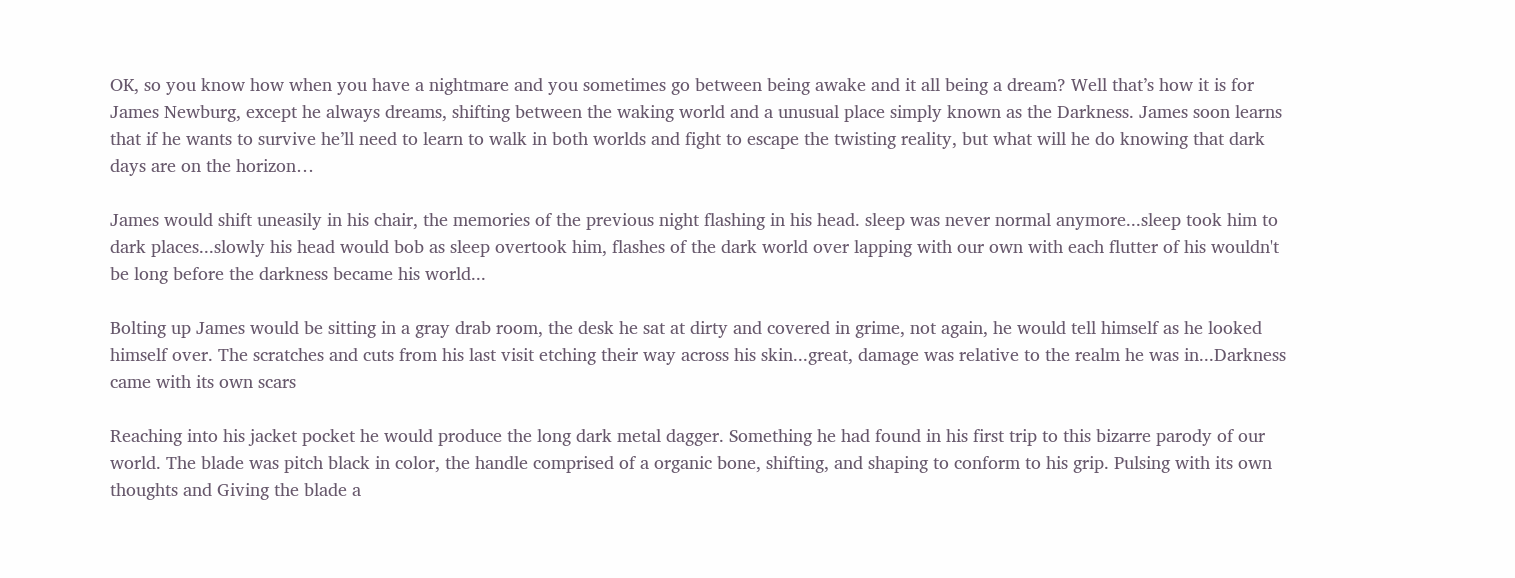OK, so you know how when you have a nightmare and you sometimes go between being awake and it all being a dream? Well that’s how it is for James Newburg, except he always dreams, shifting between the waking world and a unusual place simply known as the Darkness. James soon learns that if he wants to survive he’ll need to learn to walk in both worlds and fight to escape the twisting reality, but what will he do knowing that dark days are on the horizon…

James would shift uneasily in his chair, the memories of the previous night flashing in his head. sleep was never normal anymore...sleep took him to dark places...slowly his head would bob as sleep overtook him, flashes of the dark world over lapping with our own with each flutter of his wouldn't be long before the darkness became his world...

Bolting up James would be sitting in a gray drab room, the desk he sat at dirty and covered in grime, not again, he would tell himself as he looked himself over. The scratches and cuts from his last visit etching their way across his skin...great, damage was relative to the realm he was in...Darkness came with its own scars

Reaching into his jacket pocket he would produce the long dark metal dagger. Something he had found in his first trip to this bizarre parody of our world. The blade was pitch black in color, the handle comprised of a organic bone, shifting, and shaping to conform to his grip. Pulsing with its own thoughts and Giving the blade a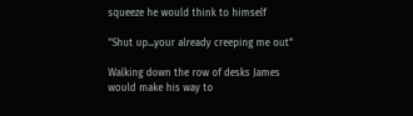squeeze he would think to himself

"Shut up...your already creeping me out"

Walking down the row of desks James would make his way to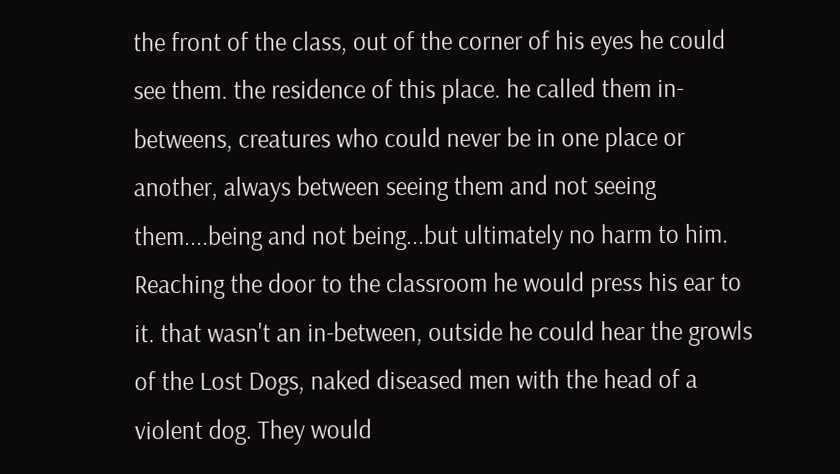the front of the class, out of the corner of his eyes he could see them. the residence of this place. he called them in-betweens, creatures who could never be in one place or another, always between seeing them and not seeing them....being and not being...but ultimately no harm to him. Reaching the door to the classroom he would press his ear to it. that wasn't an in-between, outside he could hear the growls of the Lost Dogs, naked diseased men with the head of a violent dog. They would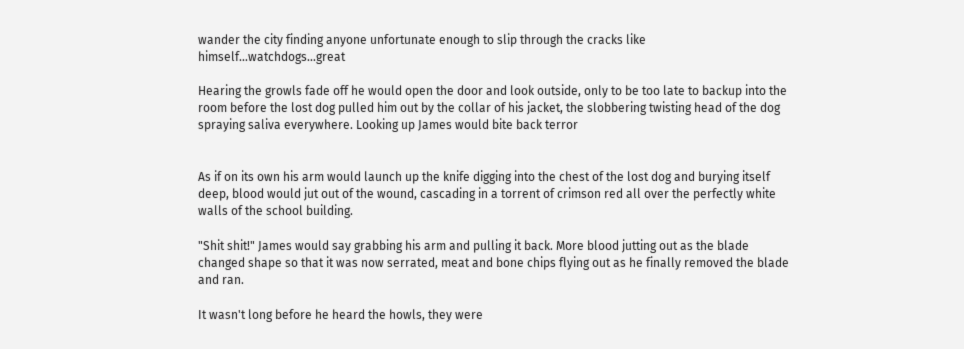wander the city finding anyone unfortunate enough to slip through the cracks like himself...watchdogs...great

Hearing the growls fade off he would open the door and look outside, only to be too late to backup into the room before the lost dog pulled him out by the collar of his jacket, the slobbering twisting head of the dog spraying saliva everywhere. Looking up James would bite back terror


As if on its own his arm would launch up the knife digging into the chest of the lost dog and burying itself deep, blood would jut out of the wound, cascading in a torrent of crimson red all over the perfectly white walls of the school building.

"Shit shit!" James would say grabbing his arm and pulling it back. More blood jutting out as the blade changed shape so that it was now serrated, meat and bone chips flying out as he finally removed the blade and ran.

It wasn't long before he heard the howls, they were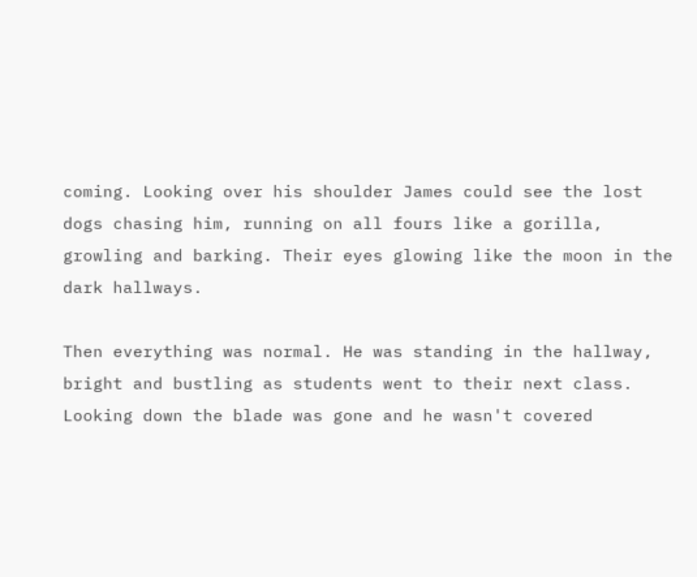coming. Looking over his shoulder James could see the lost dogs chasing him, running on all fours like a gorilla, growling and barking. Their eyes glowing like the moon in the dark hallways.

Then everything was normal. He was standing in the hallway, bright and bustling as students went to their next class. Looking down the blade was gone and he wasn't covered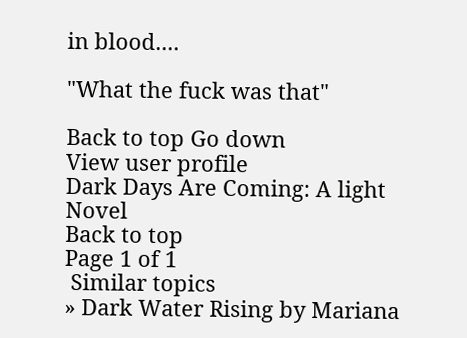in blood....

"What the fuck was that"

Back to top Go down
View user profile
Dark Days Are Coming: A light Novel
Back to top
Page 1 of 1
 Similar topics
» Dark Water Rising by Mariana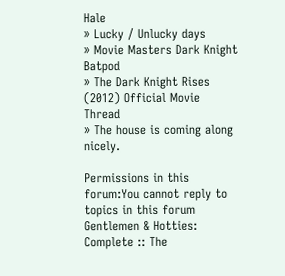Hale
» Lucky / Unlucky days
» Movie Masters Dark Knight Batpod
» The Dark Knight Rises (2012) Official Movie Thread
» The house is coming along nicely.

Permissions in this forum:You cannot reply to topics in this forum
Gentlemen & Hotties: Complete :: The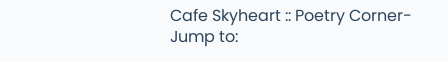Cafe Skyheart :: Poetry Corner-
Jump to: